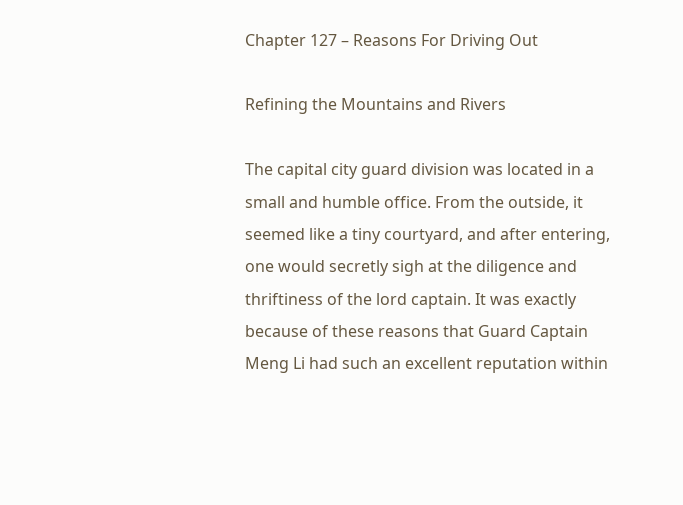Chapter 127 – Reasons For Driving Out

Refining the Mountains and Rivers

The capital city guard division was located in a small and humble office. From the outside, it seemed like a tiny courtyard, and after entering, one would secretly sigh at the diligence and thriftiness of the lord captain. It was exactly because of these reasons that Guard Captain Meng Li had such an excellent reputation within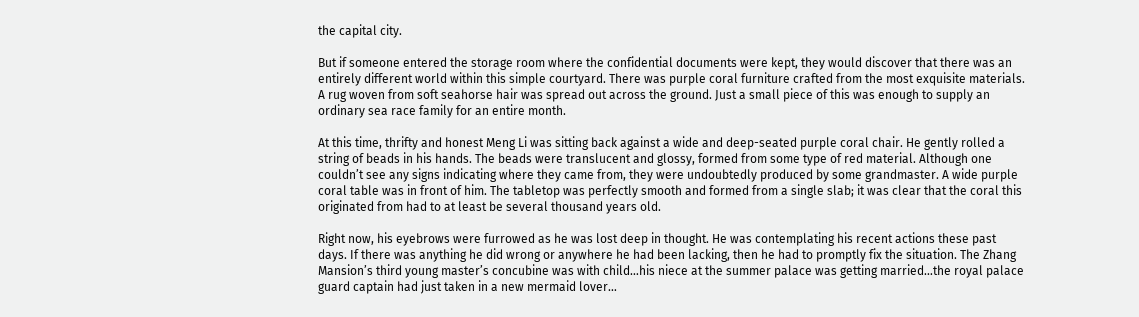the capital city.

But if someone entered the storage room where the confidential documents were kept, they would discover that there was an entirely different world within this simple courtyard. There was purple coral furniture crafted from the most exquisite materials. A rug woven from soft seahorse hair was spread out across the ground. Just a small piece of this was enough to supply an ordinary sea race family for an entire month.

At this time, thrifty and honest Meng Li was sitting back against a wide and deep-seated purple coral chair. He gently rolled a string of beads in his hands. The beads were translucent and glossy, formed from some type of red material. Although one couldn’t see any signs indicating where they came from, they were undoubtedly produced by some grandmaster. A wide purple coral table was in front of him. The tabletop was perfectly smooth and formed from a single slab; it was clear that the coral this originated from had to at least be several thousand years old.

Right now, his eyebrows were furrowed as he was lost deep in thought. He was contemplating his recent actions these past days. If there was anything he did wrong or anywhere he had been lacking, then he had to promptly fix the situation. The Zhang Mansion’s third young master’s concubine was with child…his niece at the summer palace was getting married…the royal palace guard captain had just taken in a new mermaid lover…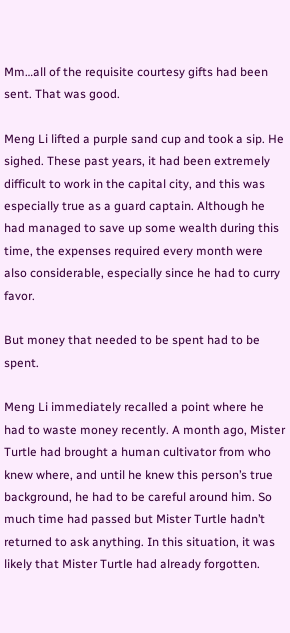Mm…all of the requisite courtesy gifts had been sent. That was good.

Meng Li lifted a purple sand cup and took a sip. He sighed. These past years, it had been extremely difficult to work in the capital city, and this was especially true as a guard captain. Although he had managed to save up some wealth during this time, the expenses required every month were also considerable, especially since he had to curry favor.

But money that needed to be spent had to be spent.

Meng Li immediately recalled a point where he had to waste money recently. A month ago, Mister Turtle had brought a human cultivator from who knew where, and until he knew this person’s true background, he had to be careful around him. So much time had passed but Mister Turtle hadn’t returned to ask anything. In this situation, it was likely that Mister Turtle had already forgotten.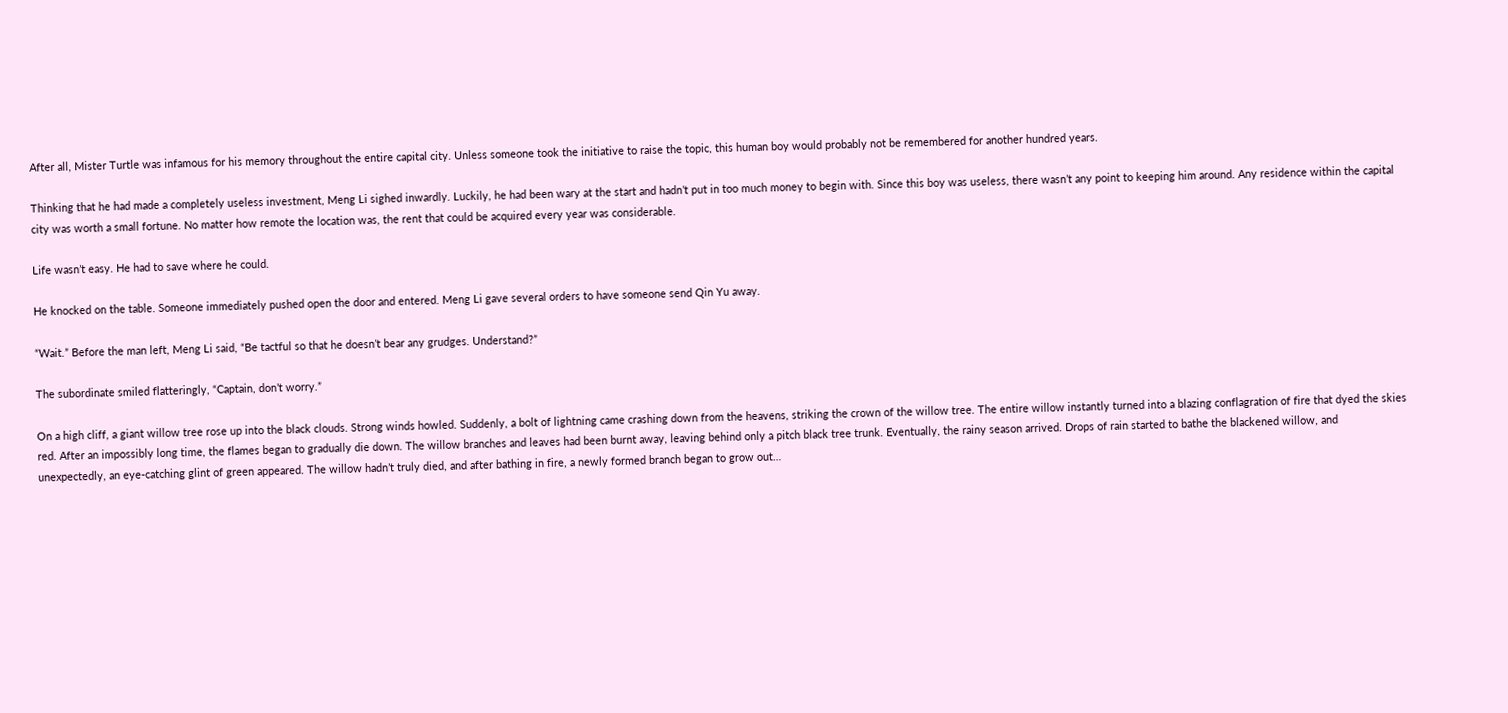After all, Mister Turtle was infamous for his memory throughout the entire capital city. Unless someone took the initiative to raise the topic, this human boy would probably not be remembered for another hundred years.

Thinking that he had made a completely useless investment, Meng Li sighed inwardly. Luckily, he had been wary at the start and hadn’t put in too much money to begin with. Since this boy was useless, there wasn’t any point to keeping him around. Any residence within the capital city was worth a small fortune. No matter how remote the location was, the rent that could be acquired every year was considerable.

Life wasn’t easy. He had to save where he could.

He knocked on the table. Someone immediately pushed open the door and entered. Meng Li gave several orders to have someone send Qin Yu away.

“Wait.” Before the man left, Meng Li said, “Be tactful so that he doesn’t bear any grudges. Understand?”

The subordinate smiled flatteringly, “Captain, don’t worry.”

On a high cliff, a giant willow tree rose up into the black clouds. Strong winds howled. Suddenly, a bolt of lightning came crashing down from the heavens, striking the crown of the willow tree. The entire willow instantly turned into a blazing conflagration of fire that dyed the skies red. After an impossibly long time, the flames began to gradually die down. The willow branches and leaves had been burnt away, leaving behind only a pitch black tree trunk. Eventually, the rainy season arrived. Drops of rain started to bathe the blackened willow, and unexpectedly, an eye-catching glint of green appeared. The willow hadn’t truly died, and after bathing in fire, a newly formed branch began to grow out…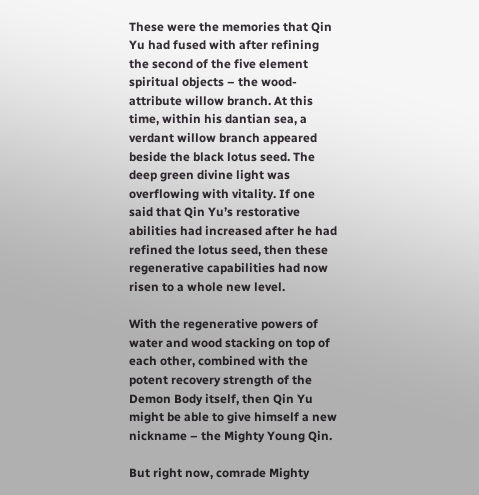These were the memories that Qin Yu had fused with after refining the second of the five element spiritual objects – the wood-attribute willow branch. At this time, within his dantian sea, a verdant willow branch appeared beside the black lotus seed. The deep green divine light was overflowing with vitality. If one said that Qin Yu’s restorative abilities had increased after he had refined the lotus seed, then these regenerative capabilities had now risen to a whole new level.

With the regenerative powers of water and wood stacking on top of each other, combined with the potent recovery strength of the Demon Body itself, then Qin Yu might be able to give himself a new nickname – the Mighty Young Qin.

But right now, comrade Mighty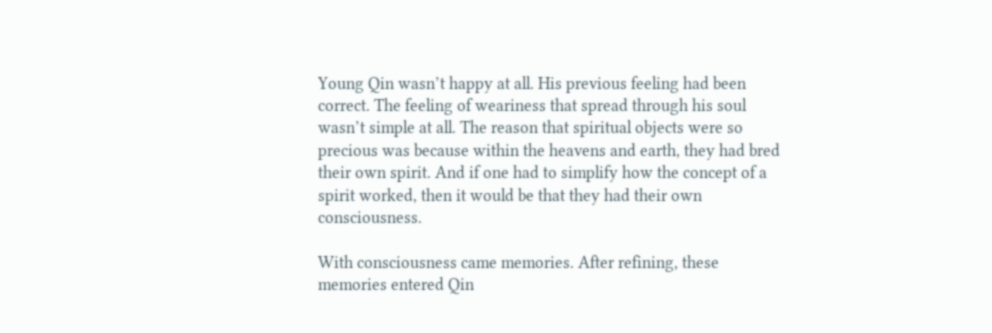Young Qin wasn’t happy at all. His previous feeling had been correct. The feeling of weariness that spread through his soul wasn’t simple at all. The reason that spiritual objects were so precious was because within the heavens and earth, they had bred their own spirit. And if one had to simplify how the concept of a spirit worked, then it would be that they had their own consciousness.

With consciousness came memories. After refining, these memories entered Qin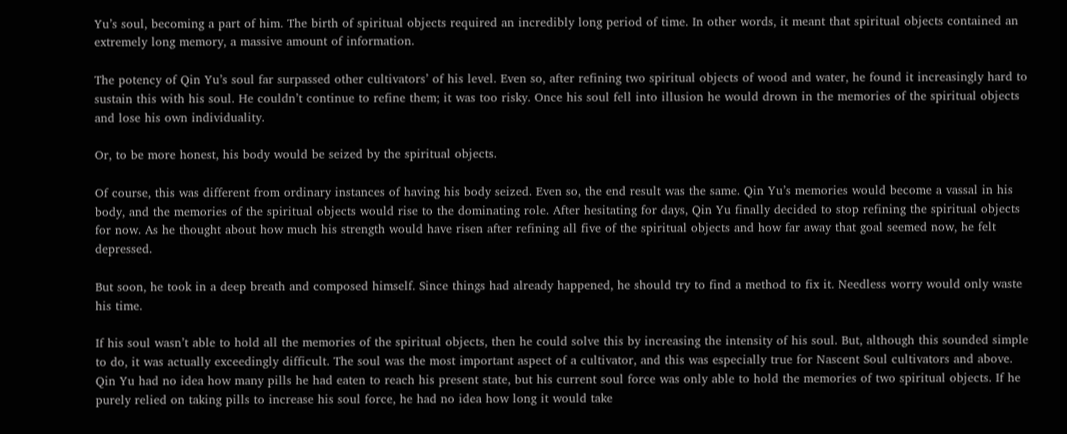Yu’s soul, becoming a part of him. The birth of spiritual objects required an incredibly long period of time. In other words, it meant that spiritual objects contained an extremely long memory, a massive amount of information.

The potency of Qin Yu’s soul far surpassed other cultivators’ of his level. Even so, after refining two spiritual objects of wood and water, he found it increasingly hard to sustain this with his soul. He couldn’t continue to refine them; it was too risky. Once his soul fell into illusion he would drown in the memories of the spiritual objects and lose his own individuality.

Or, to be more honest, his body would be seized by the spiritual objects.

Of course, this was different from ordinary instances of having his body seized. Even so, the end result was the same. Qin Yu’s memories would become a vassal in his body, and the memories of the spiritual objects would rise to the dominating role. After hesitating for days, Qin Yu finally decided to stop refining the spiritual objects for now. As he thought about how much his strength would have risen after refining all five of the spiritual objects and how far away that goal seemed now, he felt depressed.

But soon, he took in a deep breath and composed himself. Since things had already happened, he should try to find a method to fix it. Needless worry would only waste his time.

If his soul wasn’t able to hold all the memories of the spiritual objects, then he could solve this by increasing the intensity of his soul. But, although this sounded simple to do, it was actually exceedingly difficult. The soul was the most important aspect of a cultivator, and this was especially true for Nascent Soul cultivators and above. Qin Yu had no idea how many pills he had eaten to reach his present state, but his current soul force was only able to hold the memories of two spiritual objects. If he purely relied on taking pills to increase his soul force, he had no idea how long it would take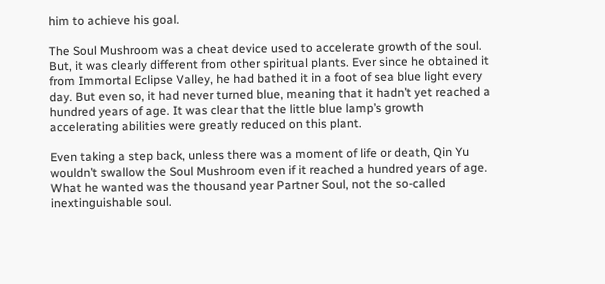him to achieve his goal.

The Soul Mushroom was a cheat device used to accelerate growth of the soul. But, it was clearly different from other spiritual plants. Ever since he obtained it from Immortal Eclipse Valley, he had bathed it in a foot of sea blue light every day. But even so, it had never turned blue, meaning that it hadn’t yet reached a hundred years of age. It was clear that the little blue lamp’s growth accelerating abilities were greatly reduced on this plant.

Even taking a step back, unless there was a moment of life or death, Qin Yu wouldn’t swallow the Soul Mushroom even if it reached a hundred years of age. What he wanted was the thousand year Partner Soul, not the so-called inextinguishable soul.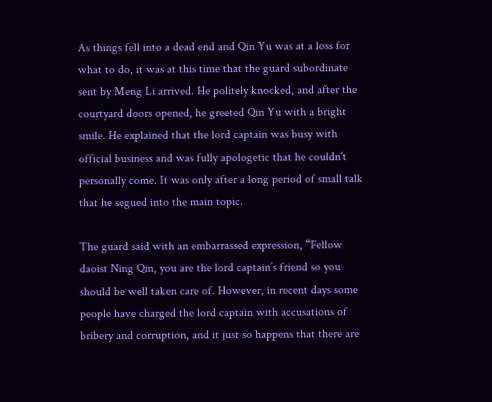As things fell into a dead end and Qin Yu was at a loss for what to do, it was at this time that the guard subordinate sent by Meng Li arrived. He politely knocked, and after the courtyard doors opened, he greeted Qin Yu with a bright smile. He explained that the lord captain was busy with official business and was fully apologetic that he couldn’t personally come. It was only after a long period of small talk that he segued into the main topic.

The guard said with an embarrassed expression, “Fellow daoist Ning Qin, you are the lord captain’s friend so you should be well taken care of. However, in recent days some people have charged the lord captain with accusations of bribery and corruption, and it just so happens that there are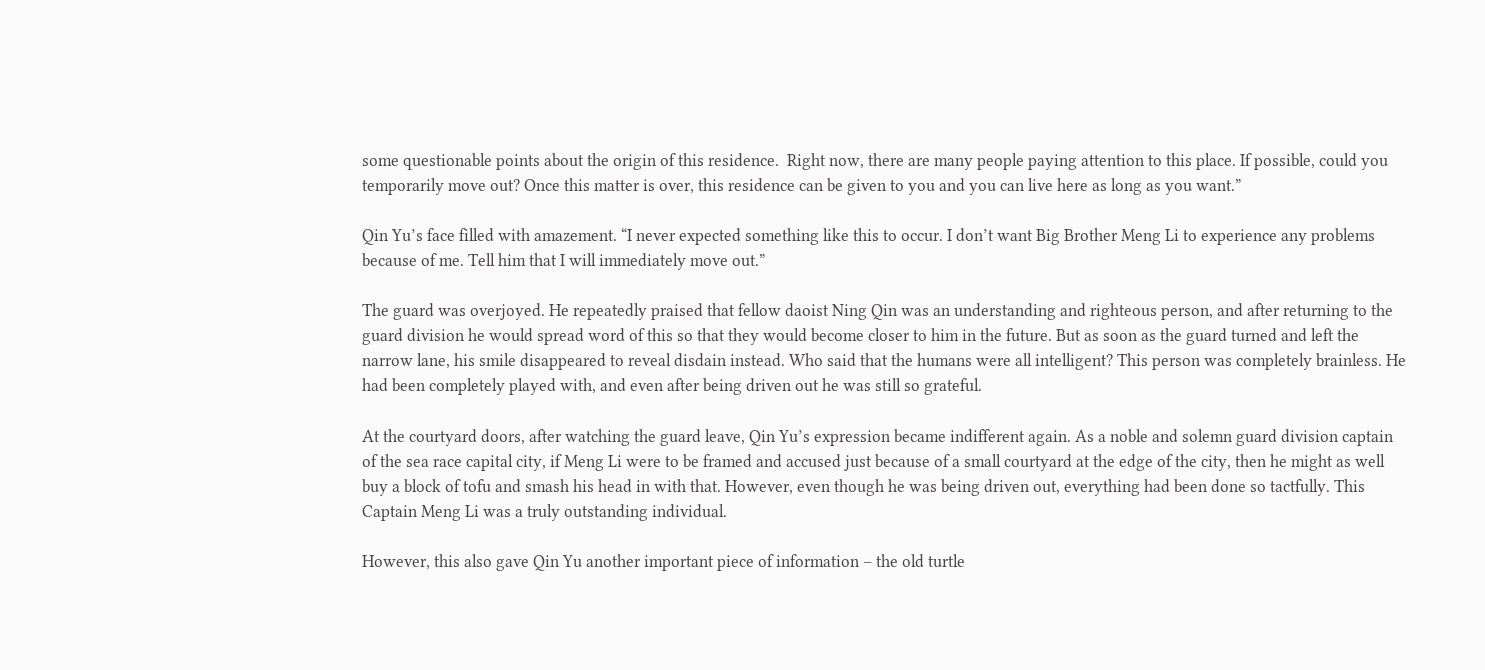some questionable points about the origin of this residence.  Right now, there are many people paying attention to this place. If possible, could you temporarily move out? Once this matter is over, this residence can be given to you and you can live here as long as you want.”

Qin Yu’s face filled with amazement. “I never expected something like this to occur. I don’t want Big Brother Meng Li to experience any problems because of me. Tell him that I will immediately move out.”

The guard was overjoyed. He repeatedly praised that fellow daoist Ning Qin was an understanding and righteous person, and after returning to the guard division he would spread word of this so that they would become closer to him in the future. But as soon as the guard turned and left the narrow lane, his smile disappeared to reveal disdain instead. Who said that the humans were all intelligent? This person was completely brainless. He had been completely played with, and even after being driven out he was still so grateful.

At the courtyard doors, after watching the guard leave, Qin Yu’s expression became indifferent again. As a noble and solemn guard division captain of the sea race capital city, if Meng Li were to be framed and accused just because of a small courtyard at the edge of the city, then he might as well buy a block of tofu and smash his head in with that. However, even though he was being driven out, everything had been done so tactfully. This Captain Meng Li was a truly outstanding individual.

However, this also gave Qin Yu another important piece of information – the old turtle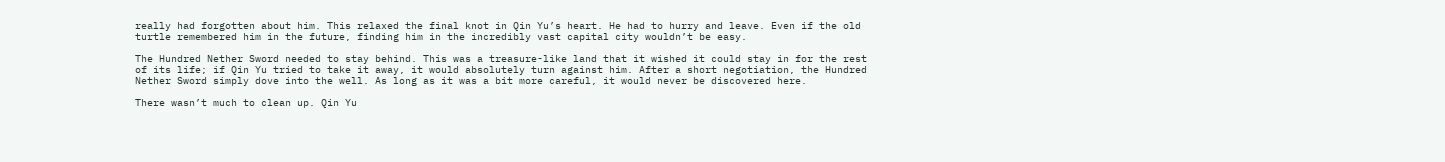really had forgotten about him. This relaxed the final knot in Qin Yu’s heart. He had to hurry and leave. Even if the old turtle remembered him in the future, finding him in the incredibly vast capital city wouldn’t be easy.

The Hundred Nether Sword needed to stay behind. This was a treasure-like land that it wished it could stay in for the rest of its life; if Qin Yu tried to take it away, it would absolutely turn against him. After a short negotiation, the Hundred Nether Sword simply dove into the well. As long as it was a bit more careful, it would never be discovered here.

There wasn’t much to clean up. Qin Yu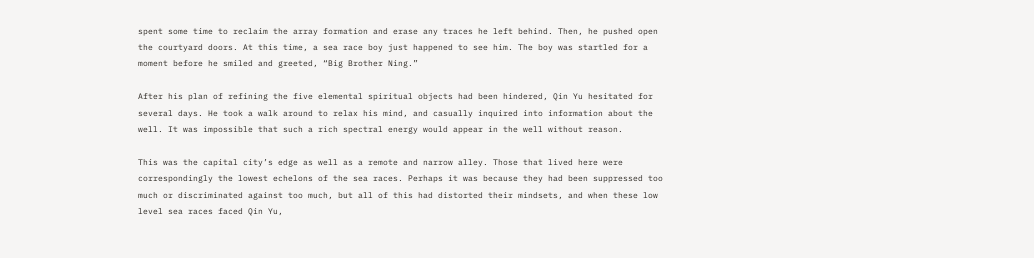spent some time to reclaim the array formation and erase any traces he left behind. Then, he pushed open the courtyard doors. At this time, a sea race boy just happened to see him. The boy was startled for a moment before he smiled and greeted, “Big Brother Ning.”

After his plan of refining the five elemental spiritual objects had been hindered, Qin Yu hesitated for several days. He took a walk around to relax his mind, and casually inquired into information about the well. It was impossible that such a rich spectral energy would appear in the well without reason.

This was the capital city’s edge as well as a remote and narrow alley. Those that lived here were correspondingly the lowest echelons of the sea races. Perhaps it was because they had been suppressed too much or discriminated against too much, but all of this had distorted their mindsets, and when these low level sea races faced Qin Yu,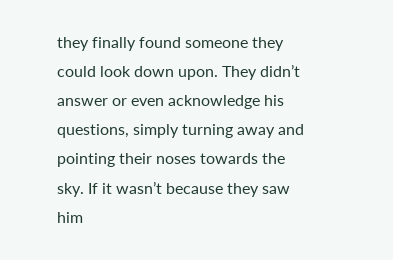they finally found someone they could look down upon. They didn’t answer or even acknowledge his questions, simply turning away and pointing their noses towards the sky. If it wasn’t because they saw him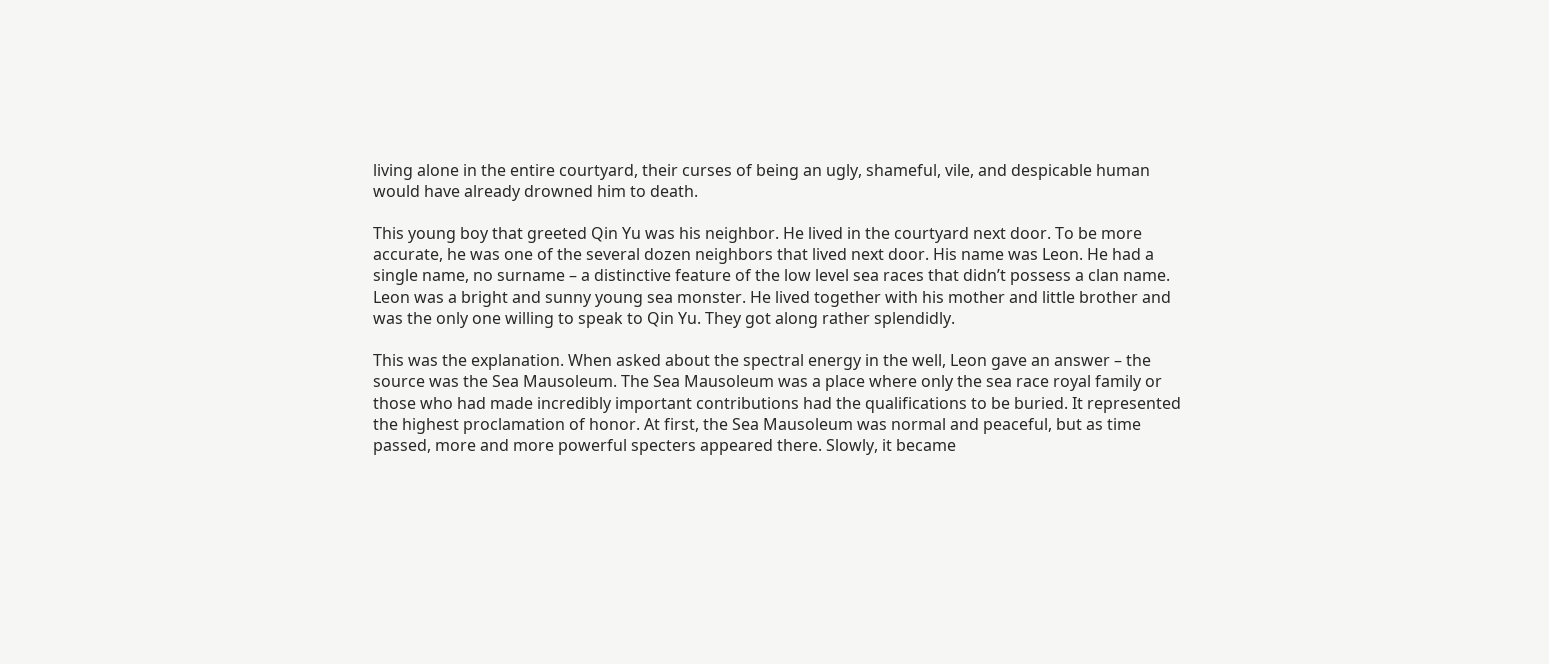living alone in the entire courtyard, their curses of being an ugly, shameful, vile, and despicable human would have already drowned him to death.

This young boy that greeted Qin Yu was his neighbor. He lived in the courtyard next door. To be more accurate, he was one of the several dozen neighbors that lived next door. His name was Leon. He had a single name, no surname – a distinctive feature of the low level sea races that didn’t possess a clan name. Leon was a bright and sunny young sea monster. He lived together with his mother and little brother and was the only one willing to speak to Qin Yu. They got along rather splendidly.

This was the explanation. When asked about the spectral energy in the well, Leon gave an answer – the source was the Sea Mausoleum. The Sea Mausoleum was a place where only the sea race royal family or those who had made incredibly important contributions had the qualifications to be buried. It represented the highest proclamation of honor. At first, the Sea Mausoleum was normal and peaceful, but as time passed, more and more powerful specters appeared there. Slowly, it became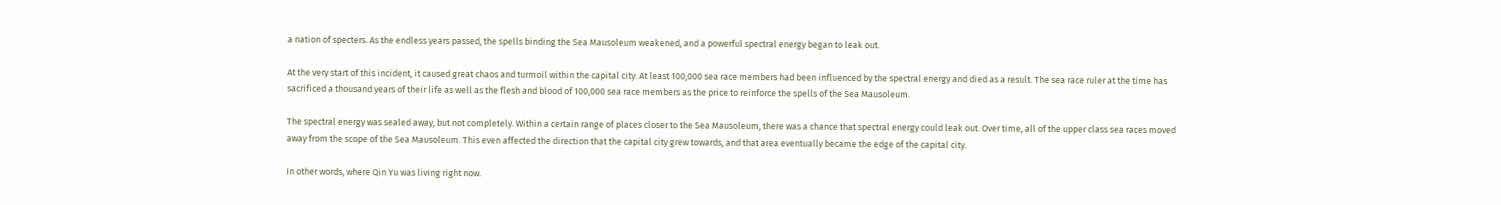a nation of specters. As the endless years passed, the spells binding the Sea Mausoleum weakened, and a powerful spectral energy began to leak out.

At the very start of this incident, it caused great chaos and turmoil within the capital city. At least 100,000 sea race members had been influenced by the spectral energy and died as a result. The sea race ruler at the time has sacrificed a thousand years of their life as well as the flesh and blood of 100,000 sea race members as the price to reinforce the spells of the Sea Mausoleum.

The spectral energy was sealed away, but not completely. Within a certain range of places closer to the Sea Mausoleum, there was a chance that spectral energy could leak out. Over time, all of the upper class sea races moved away from the scope of the Sea Mausoleum. This even affected the direction that the capital city grew towards, and that area eventually became the edge of the capital city.

In other words, where Qin Yu was living right now.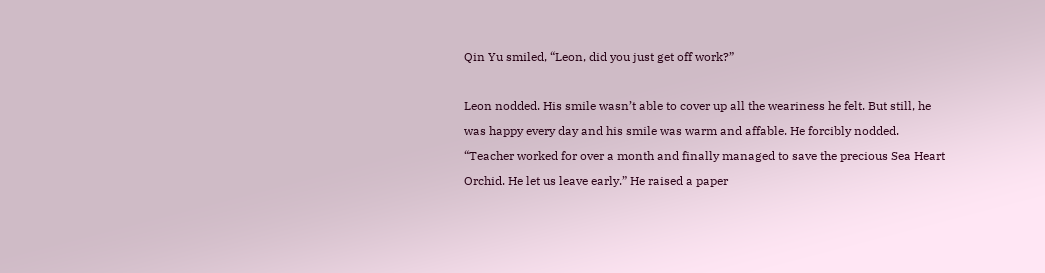Qin Yu smiled, “Leon, did you just get off work?”

Leon nodded. His smile wasn’t able to cover up all the weariness he felt. But still, he was happy every day and his smile was warm and affable. He forcibly nodded. “Teacher worked for over a month and finally managed to save the precious Sea Heart Orchid. He let us leave early.” He raised a paper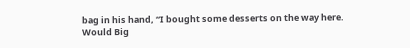bag in his hand, “I bought some desserts on the way here. Would Big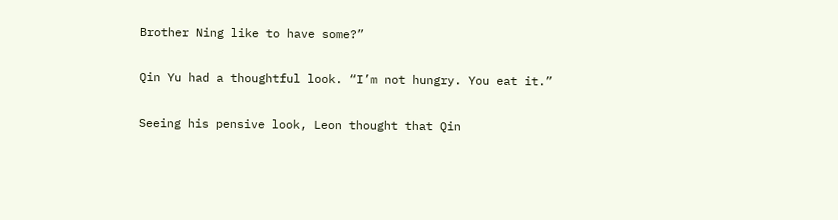Brother Ning like to have some?”

Qin Yu had a thoughtful look. “I’m not hungry. You eat it.”

Seeing his pensive look, Leon thought that Qin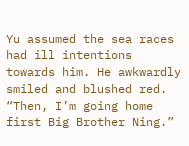Yu assumed the sea races had ill intentions towards him. He awkwardly smiled and blushed red. “Then, I’m going home first Big Brother Ning.”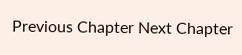Previous Chapter Next Chapter